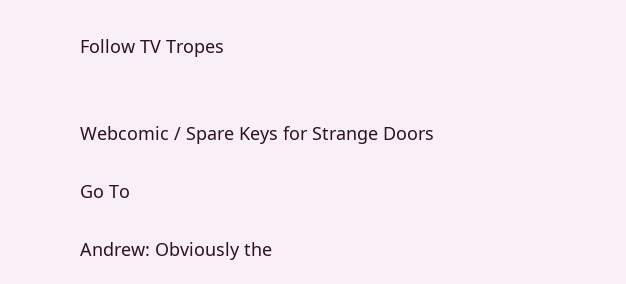Follow TV Tropes


Webcomic / Spare Keys for Strange Doors

Go To

Andrew: Obviously the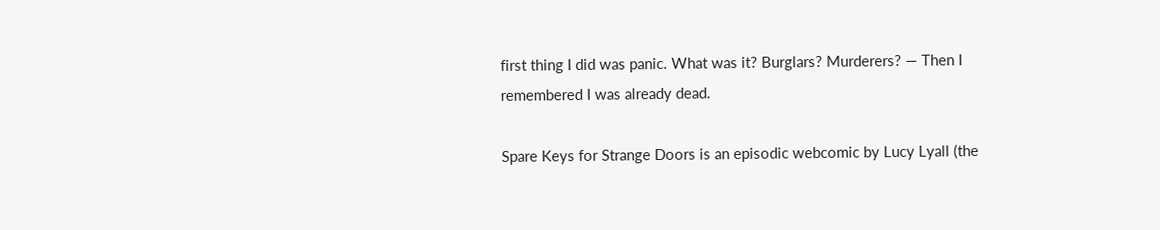first thing I did was panic. What was it? Burglars? Murderers? — Then I remembered I was already dead.

Spare Keys for Strange Doors is an episodic webcomic by Lucy Lyall (the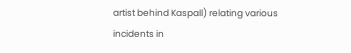artist behind Kaspall) relating various incidents in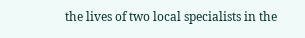the lives of two local specialists in the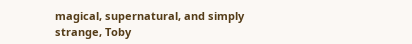magical, supernatural, and simply strange, Toby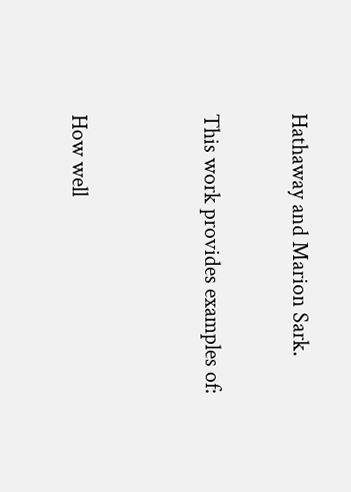Hathaway and Marion Sark.

This work provides examples of:


How well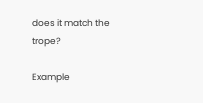does it match the trope?

Example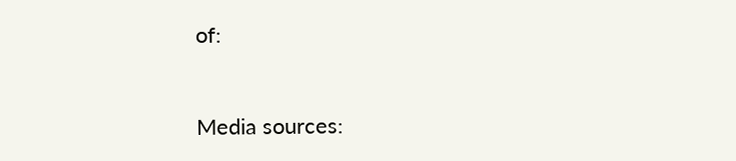of:


Media sources: